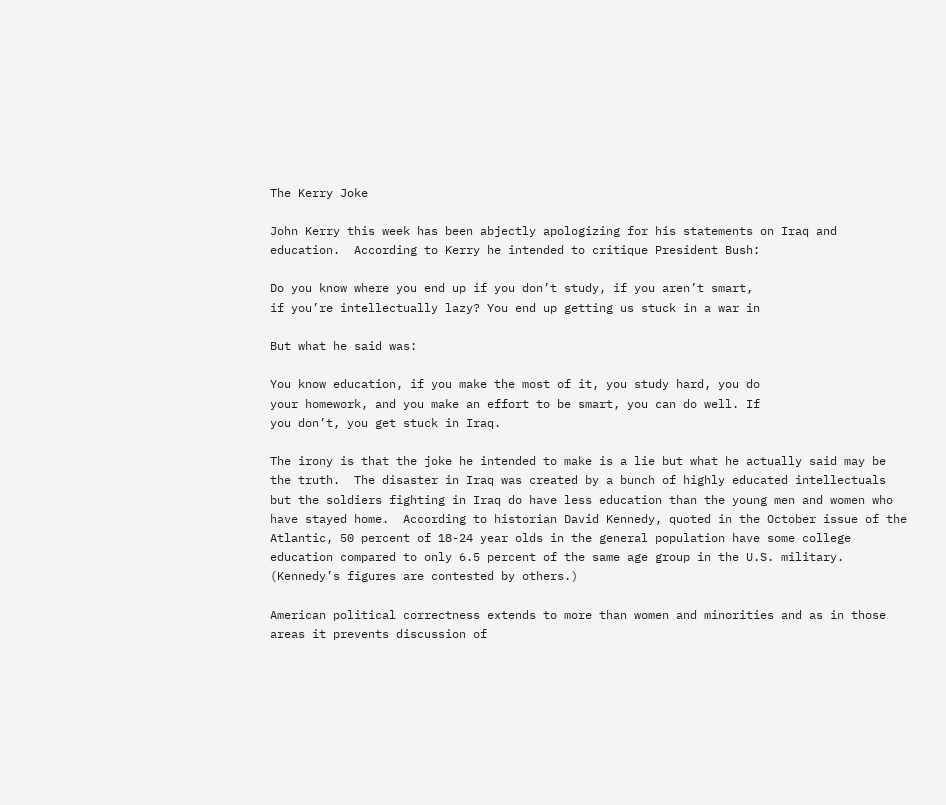The Kerry Joke

John Kerry this week has been abjectly apologizing for his statements on Iraq and education.  According to Kerry he intended to critique President Bush:

Do you know where you end up if you don’t study, if you aren’t smart,
if you’re intellectually lazy? You end up getting us stuck in a war in

But what he said was:

You know education, if you make the most of it, you study hard, you do
your homework, and you make an effort to be smart, you can do well. If
you don’t, you get stuck in Iraq.

The irony is that the joke he intended to make is a lie but what he actually said may be the truth.  The disaster in Iraq was created by a bunch of highly educated intellectuals but the soldiers fighting in Iraq do have less education than the young men and women who have stayed home.  According to historian David Kennedy, quoted in the October issue of the Atlantic, 50 percent of 18-24 year olds in the general population have some college education compared to only 6.5 percent of the same age group in the U.S. military.  (Kennedy’s figures are contested by others.)

American political correctness extends to more than women and minorities and as in those areas it prevents discussion of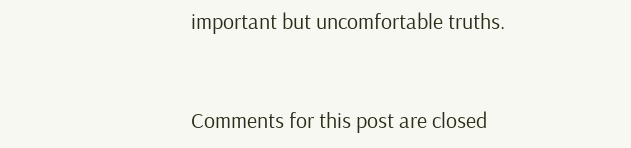important but uncomfortable truths.


Comments for this post are closed